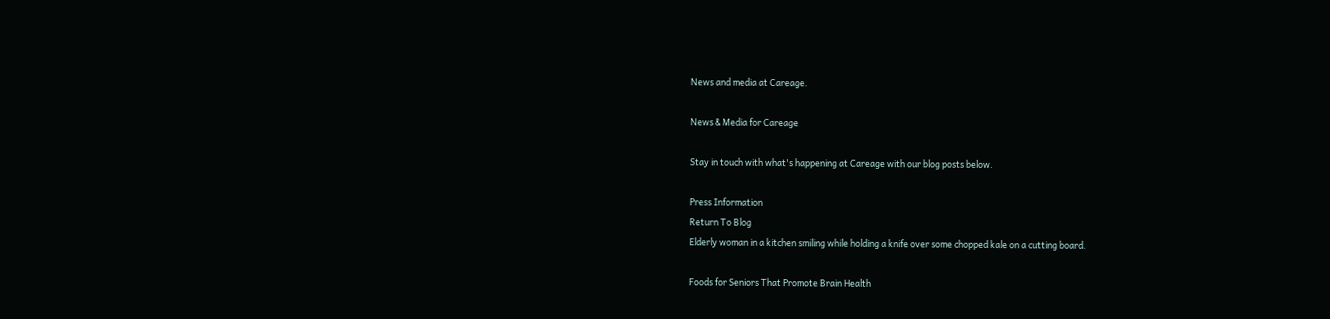News and media at Careage.

News & Media for Careage

Stay in touch with what's happening at Careage with our blog posts below.

Press Information
Return To Blog
Elderly woman in a kitchen smiling while holding a knife over some chopped kale on a cutting board.

Foods for Seniors That Promote Brain Health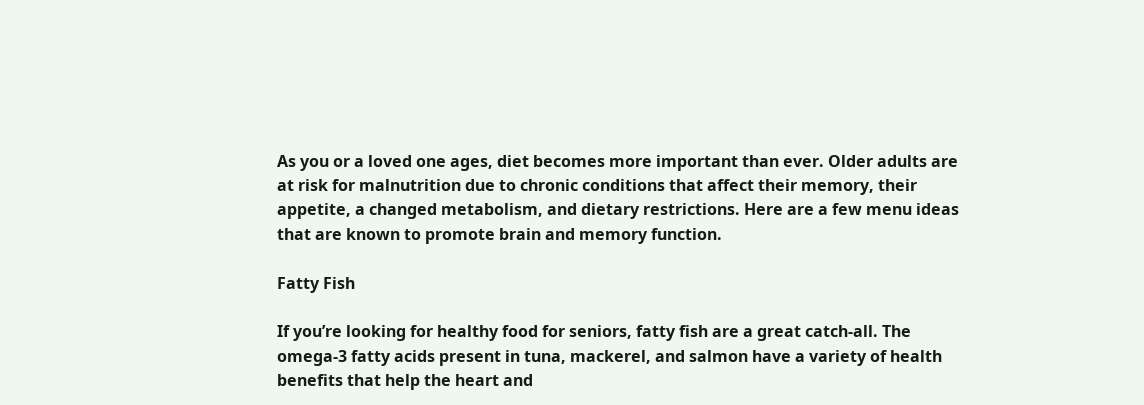As you or a loved one ages, diet becomes more important than ever. Older adults are at risk for malnutrition due to chronic conditions that affect their memory, their appetite, a changed metabolism, and dietary restrictions. Here are a few menu ideas that are known to promote brain and memory function.

Fatty Fish

If you’re looking for healthy food for seniors, fatty fish are a great catch-all. The omega-3 fatty acids present in tuna, mackerel, and salmon have a variety of health benefits that help the heart and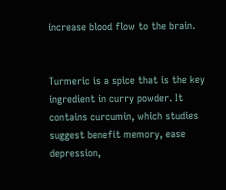increase blood flow to the brain.


Turmeric is a spice that is the key ingredient in curry powder. It contains curcumin, which studies suggest benefit memory, ease depression,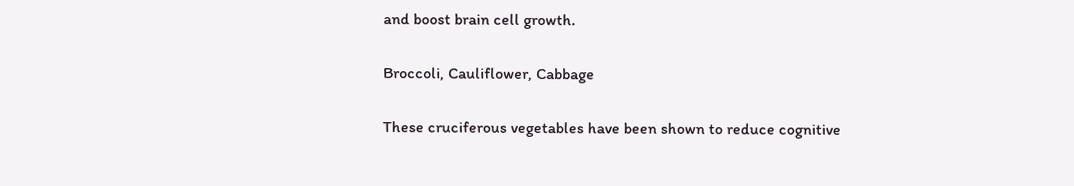and boost brain cell growth.

Broccoli, Cauliflower, Cabbage

These cruciferous vegetables have been shown to reduce cognitive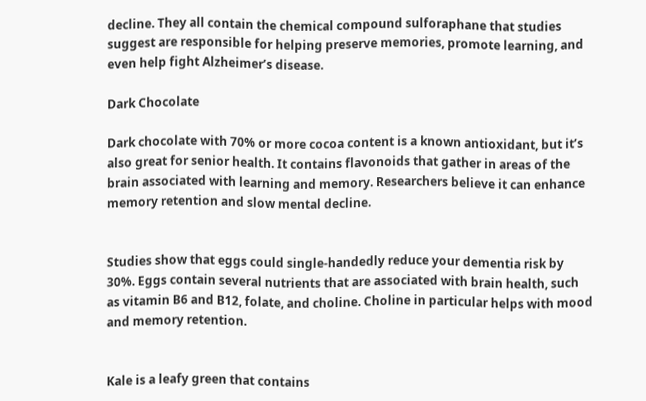decline. They all contain the chemical compound sulforaphane that studies suggest are responsible for helping preserve memories, promote learning, and even help fight Alzheimer’s disease.

Dark Chocolate

Dark chocolate with 70% or more cocoa content is a known antioxidant, but it’s also great for senior health. It contains flavonoids that gather in areas of the brain associated with learning and memory. Researchers believe it can enhance memory retention and slow mental decline.


Studies show that eggs could single-handedly reduce your dementia risk by 30%. Eggs contain several nutrients that are associated with brain health, such as vitamin B6 and B12, folate, and choline. Choline in particular helps with mood and memory retention.


Kale is a leafy green that contains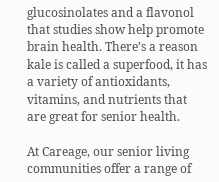glucosinolates and a flavonol that studies show help promote brain health. There’s a reason kale is called a superfood, it has a variety of antioxidants, vitamins, and nutrients that are great for senior health.

At Careage, our senior living communities offer a range of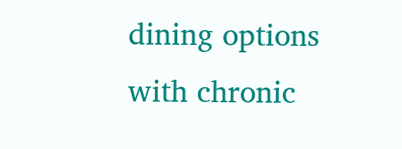dining options with chronic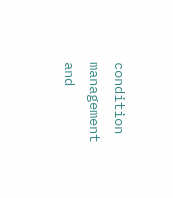condition management and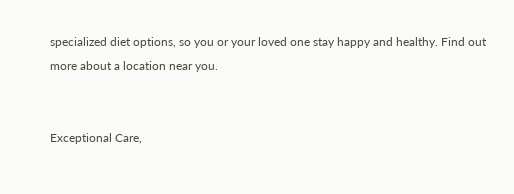specialized diet options, so you or your loved one stay happy and healthy. Find out more about a location near you.


Exceptional Care,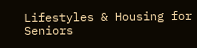Lifestyles & Housing for Seniors